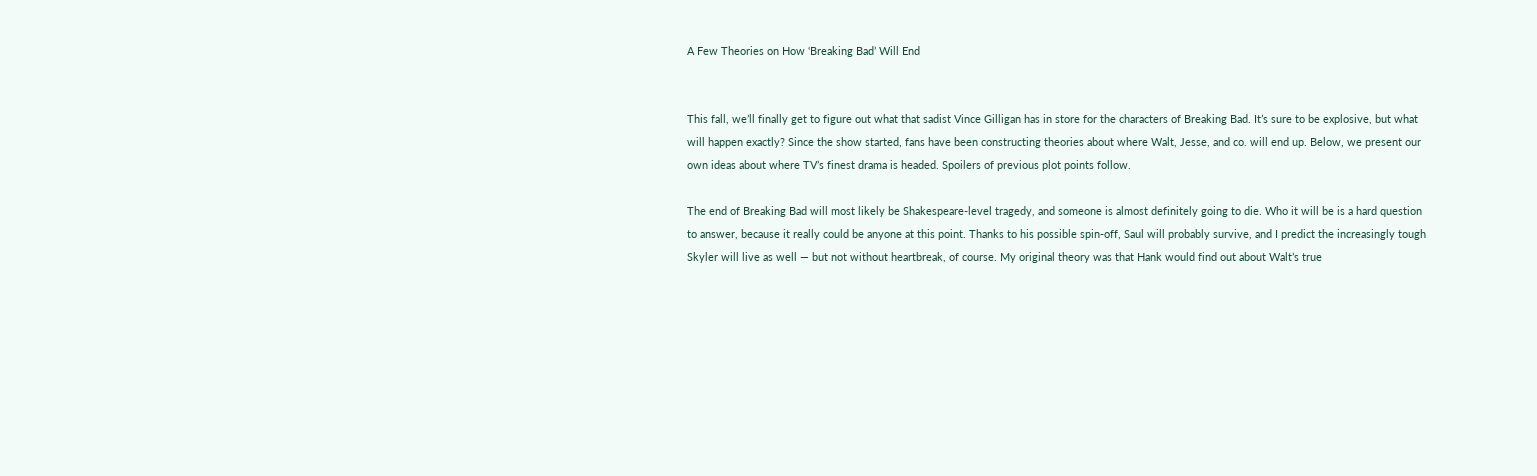A Few Theories on How ‘Breaking Bad’ Will End


This fall, we’ll finally get to figure out what that sadist Vince Gilligan has in store for the characters of Breaking Bad. It’s sure to be explosive, but what will happen exactly? Since the show started, fans have been constructing theories about where Walt, Jesse, and co. will end up. Below, we present our own ideas about where TV’s finest drama is headed. Spoilers of previous plot points follow.

The end of Breaking Bad will most likely be Shakespeare-level tragedy, and someone is almost definitely going to die. Who it will be is a hard question to answer, because it really could be anyone at this point. Thanks to his possible spin-off, Saul will probably survive, and I predict the increasingly tough Skyler will live as well — but not without heartbreak, of course. My original theory was that Hank would find out about Walt’s true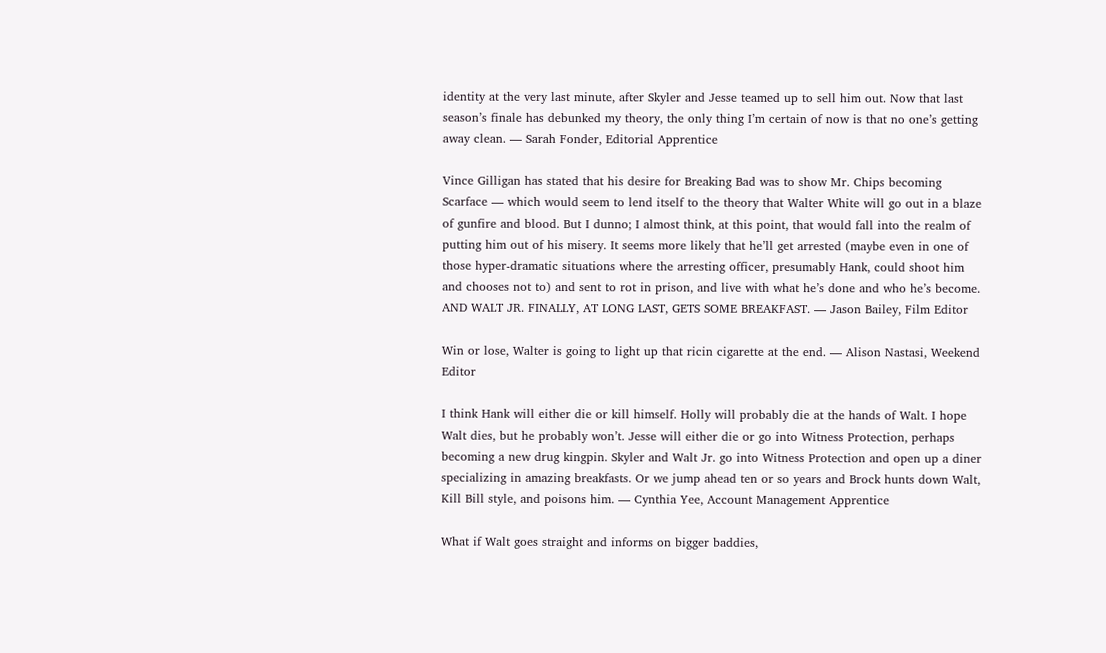identity at the very last minute, after Skyler and Jesse teamed up to sell him out. Now that last season’s finale has debunked my theory, the only thing I’m certain of now is that no one’s getting away clean. — Sarah Fonder, Editorial Apprentice

Vince Gilligan has stated that his desire for Breaking Bad was to show Mr. Chips becoming Scarface — which would seem to lend itself to the theory that Walter White will go out in a blaze of gunfire and blood. But I dunno; I almost think, at this point, that would fall into the realm of putting him out of his misery. It seems more likely that he’ll get arrested (maybe even in one of those hyper-dramatic situations where the arresting officer, presumably Hank, could shoot him and chooses not to) and sent to rot in prison, and live with what he’s done and who he’s become. AND WALT JR. FINALLY, AT LONG LAST, GETS SOME BREAKFAST. — Jason Bailey, Film Editor

Win or lose, Walter is going to light up that ricin cigarette at the end. — Alison Nastasi, Weekend Editor

I think Hank will either die or kill himself. Holly will probably die at the hands of Walt. I hope Walt dies, but he probably won’t. Jesse will either die or go into Witness Protection, perhaps becoming a new drug kingpin. Skyler and Walt Jr. go into Witness Protection and open up a diner specializing in amazing breakfasts. Or we jump ahead ten or so years and Brock hunts down Walt, Kill Bill style, and poisons him. — Cynthia Yee, Account Management Apprentice

What if Walt goes straight and informs on bigger baddies,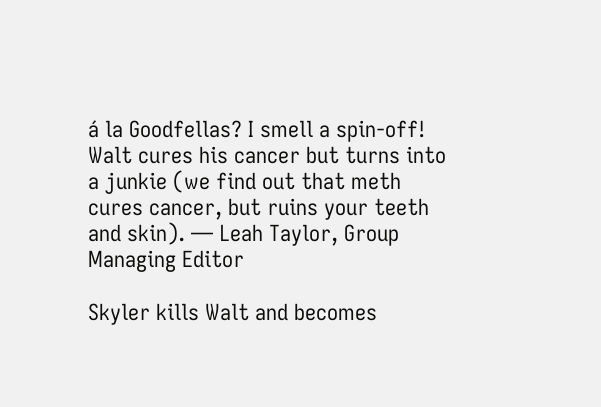á la Goodfellas? I smell a spin-off! Walt cures his cancer but turns into a junkie (we find out that meth cures cancer, but ruins your teeth and skin). — Leah Taylor, Group Managing Editor

Skyler kills Walt and becomes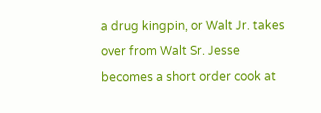a drug kingpin, or Walt Jr. takes over from Walt Sr. Jesse becomes a short order cook at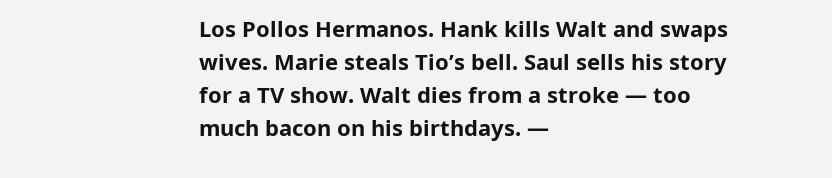Los Pollos Hermanos. Hank kills Walt and swaps wives. Marie steals Tio’s bell. Saul sells his story for a TV show. Walt dies from a stroke — too much bacon on his birthdays. —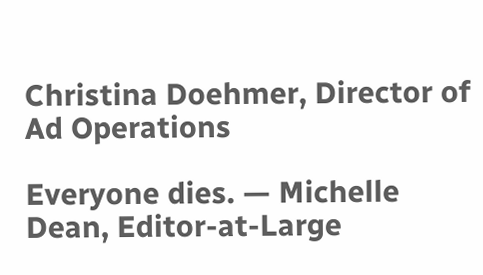Christina Doehmer, Director of Ad Operations

Everyone dies. — Michelle Dean, Editor-at-Large